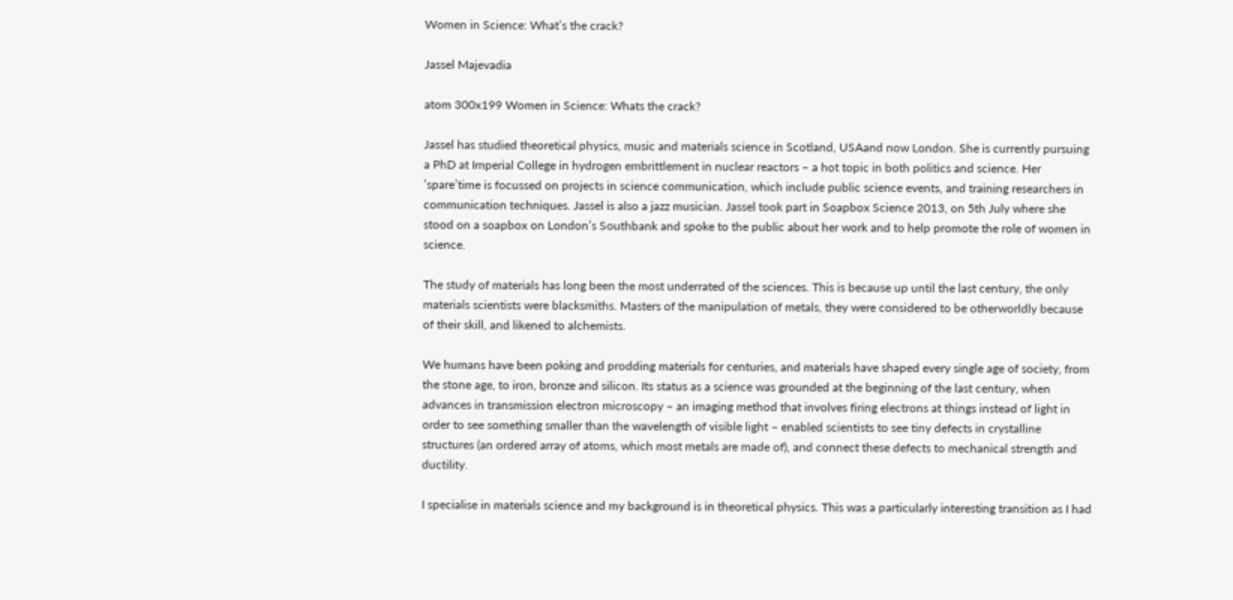Women in Science: What’s the crack?

Jassel Majevadia

atom 300x199 Women in Science: Whats the crack?

Jassel has studied theoretical physics, music and materials science in Scotland, USAand now London. She is currently pursuing a PhD at Imperial College in hydrogen embrittlement in nuclear reactors – a hot topic in both politics and science. Her ’spare’time is focussed on projects in science communication, which include public science events, and training researchers in communication techniques. Jassel is also a jazz musician. Jassel took part in Soapbox Science 2013, on 5th July where she stood on a soapbox on London’s Southbank and spoke to the public about her work and to help promote the role of women in science.

The study of materials has long been the most underrated of the sciences. This is because up until the last century, the only materials scientists were blacksmiths. Masters of the manipulation of metals, they were considered to be otherworldly because of their skill, and likened to alchemists.

We humans have been poking and prodding materials for centuries, and materials have shaped every single age of society, from the stone age, to iron, bronze and silicon. Its status as a science was grounded at the beginning of the last century, when advances in transmission electron microscopy – an imaging method that involves firing electrons at things instead of light in order to see something smaller than the wavelength of visible light – enabled scientists to see tiny defects in crystalline structures (an ordered array of atoms, which most metals are made of), and connect these defects to mechanical strength and ductility.

I specialise in materials science and my background is in theoretical physics. This was a particularly interesting transition as I had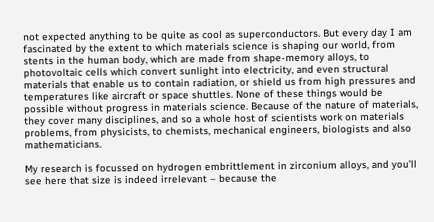not expected anything to be quite as cool as superconductors. But every day I am fascinated by the extent to which materials science is shaping our world, from stents in the human body, which are made from shape-memory alloys, to photovoltaic cells which convert sunlight into electricity, and even structural materials that enable us to contain radiation, or shield us from high pressures and temperatures like aircraft or space shuttles. None of these things would be possible without progress in materials science. Because of the nature of materials, they cover many disciplines, and so a whole host of scientists work on materials problems, from physicists, to chemists, mechanical engineers, biologists and also mathematicians.

My research is focussed on hydrogen embrittlement in zirconium alloys, and you’ll see here that size is indeed irrelevant – because the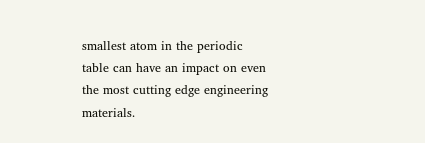smallest atom in the periodic table can have an impact on even the most cutting edge engineering materials.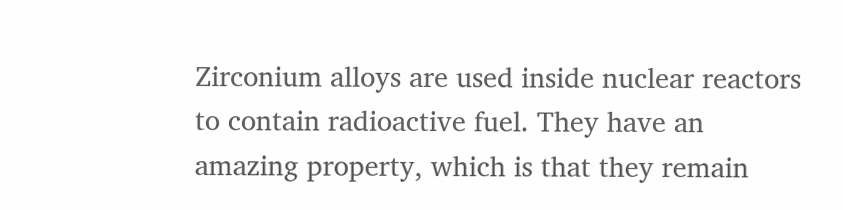Zirconium alloys are used inside nuclear reactors to contain radioactive fuel. They have an amazing property, which is that they remain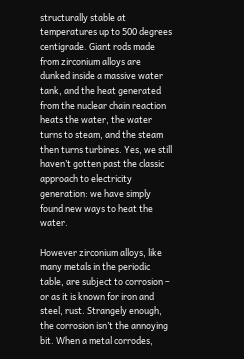structurally stable at temperatures up to 500 degrees centigrade. Giant rods made from zirconium alloys are dunked inside a massive water tank, and the heat generated from the nuclear chain reaction heats the water, the water turns to steam, and the steam then turns turbines. Yes, we still haven’t gotten past the classic approach to electricity generation: we have simply found new ways to heat the water.

However zirconium alloys, like many metals in the periodic table, are subject to corrosion – or as it is known for iron and steel, rust. Strangely enough, the corrosion isn’t the annoying bit. When a metal corrodes,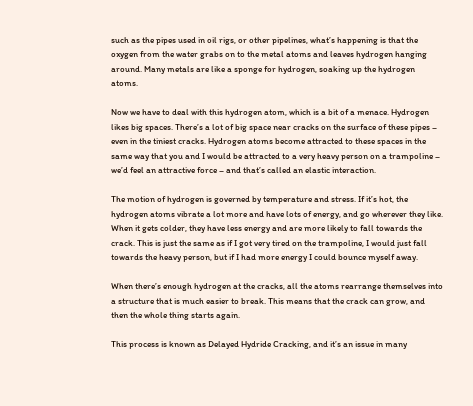such as the pipes used in oil rigs, or other pipelines, what’s happening is that the oxygen from the water grabs on to the metal atoms and leaves hydrogen hanging around. Many metals are like a sponge for hydrogen, soaking up the hydrogen atoms.

Now we have to deal with this hydrogen atom, which is a bit of a menace. Hydrogen likes big spaces. There’s a lot of big space near cracks on the surface of these pipes – even in the tiniest cracks. Hydrogen atoms become attracted to these spaces in the same way that you and I would be attracted to a very heavy person on a trampoline – we’d feel an attractive force – and that’s called an elastic interaction.

The motion of hydrogen is governed by temperature and stress. If it’s hot, the hydrogen atoms vibrate a lot more and have lots of energy, and go wherever they like. When it gets colder, they have less energy and are more likely to fall towards the crack. This is just the same as if I got very tired on the trampoline, I would just fall towards the heavy person, but if I had more energy I could bounce myself away.

When there’s enough hydrogen at the cracks, all the atoms rearrange themselves into a structure that is much easier to break. This means that the crack can grow, and then the whole thing starts again.

This process is known as Delayed Hydride Cracking, and it’s an issue in many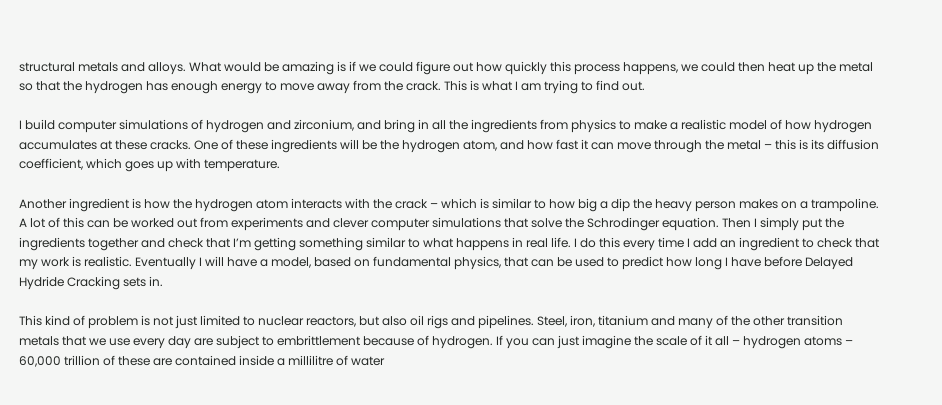structural metals and alloys. What would be amazing is if we could figure out how quickly this process happens, we could then heat up the metal so that the hydrogen has enough energy to move away from the crack. This is what I am trying to find out.

I build computer simulations of hydrogen and zirconium, and bring in all the ingredients from physics to make a realistic model of how hydrogen accumulates at these cracks. One of these ingredients will be the hydrogen atom, and how fast it can move through the metal – this is its diffusion coefficient, which goes up with temperature.

Another ingredient is how the hydrogen atom interacts with the crack – which is similar to how big a dip the heavy person makes on a trampoline. A lot of this can be worked out from experiments and clever computer simulations that solve the Schrodinger equation. Then I simply put the ingredients together and check that I’m getting something similar to what happens in real life. I do this every time I add an ingredient to check that my work is realistic. Eventually I will have a model, based on fundamental physics, that can be used to predict how long I have before Delayed Hydride Cracking sets in.

This kind of problem is not just limited to nuclear reactors, but also oil rigs and pipelines. Steel, iron, titanium and many of the other transition metals that we use every day are subject to embrittlement because of hydrogen. If you can just imagine the scale of it all – hydrogen atoms – 60,000 trillion of these are contained inside a millilitre of water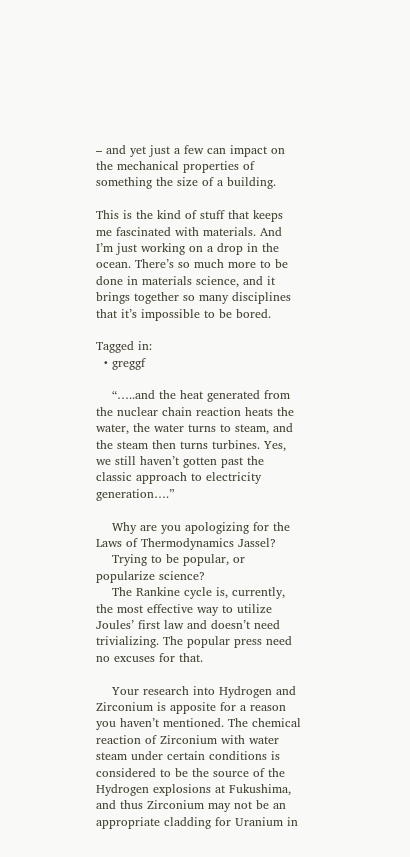– and yet just a few can impact on the mechanical properties of something the size of a building.

This is the kind of stuff that keeps me fascinated with materials. And I’m just working on a drop in the ocean. There’s so much more to be done in materials science, and it brings together so many disciplines that it’s impossible to be bored.

Tagged in:
  • greggf

    “…..and the heat generated from the nuclear chain reaction heats the water, the water turns to steam, and the steam then turns turbines. Yes, we still haven’t gotten past the classic approach to electricity generation….”

    Why are you apologizing for the Laws of Thermodynamics Jassel?
    Trying to be popular, or popularize science?
    The Rankine cycle is, currently, the most effective way to utilize Joules’ first law and doesn’t need trivializing. The popular press need no excuses for that.

    Your research into Hydrogen and Zirconium is apposite for a reason you haven’t mentioned. The chemical reaction of Zirconium with water steam under certain conditions is considered to be the source of the Hydrogen explosions at Fukushima, and thus Zirconium may not be an appropriate cladding for Uranium in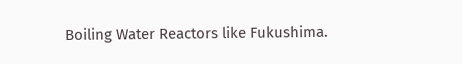Boiling Water Reactors like Fukushima.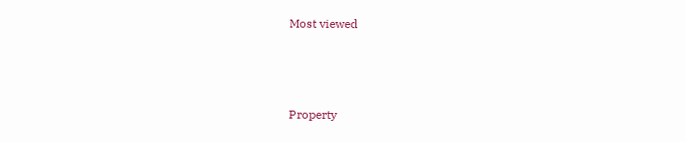Most viewed



Property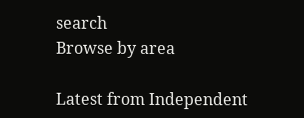search
Browse by area

Latest from Independent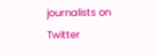journalists on Twitter